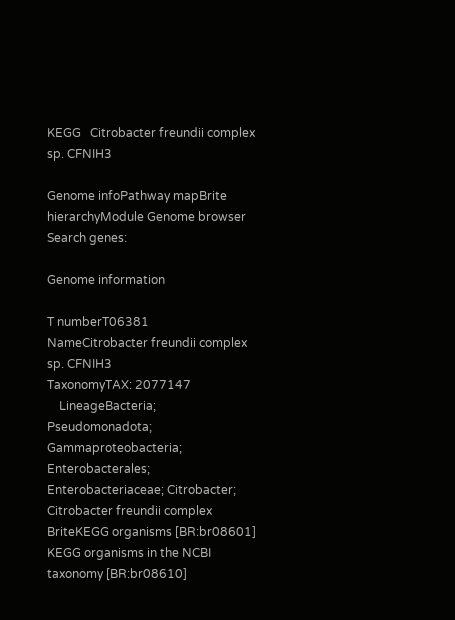KEGG   Citrobacter freundii complex sp. CFNIH3

Genome infoPathway mapBrite hierarchyModule Genome browser
Search genes:

Genome information

T numberT06381
NameCitrobacter freundii complex sp. CFNIH3
TaxonomyTAX: 2077147
    LineageBacteria; Pseudomonadota; Gammaproteobacteria; Enterobacterales; Enterobacteriaceae; Citrobacter; Citrobacter freundii complex
BriteKEGG organisms [BR:br08601]
KEGG organisms in the NCBI taxonomy [BR:br08610]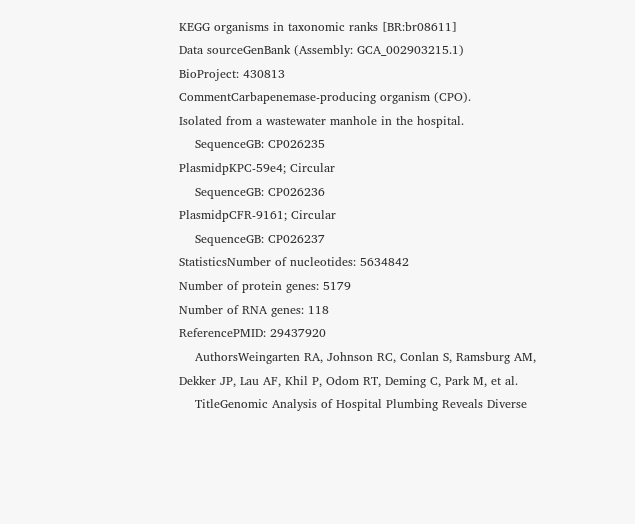KEGG organisms in taxonomic ranks [BR:br08611]
Data sourceGenBank (Assembly: GCA_002903215.1)
BioProject: 430813
CommentCarbapenemase-producing organism (CPO).
Isolated from a wastewater manhole in the hospital.
    SequenceGB: CP026235
PlasmidpKPC-59e4; Circular
    SequenceGB: CP026236
PlasmidpCFR-9161; Circular
    SequenceGB: CP026237
StatisticsNumber of nucleotides: 5634842
Number of protein genes: 5179
Number of RNA genes: 118
ReferencePMID: 29437920
    AuthorsWeingarten RA, Johnson RC, Conlan S, Ramsburg AM, Dekker JP, Lau AF, Khil P, Odom RT, Deming C, Park M, et al.
    TitleGenomic Analysis of Hospital Plumbing Reveals Diverse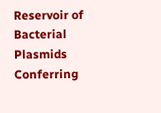Reservoir of Bacterial Plasmids Conferring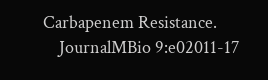Carbapenem Resistance.
    JournalMBio 9:e02011-17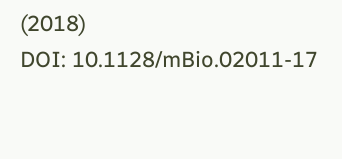(2018)
DOI: 10.1128/mBio.02011-17